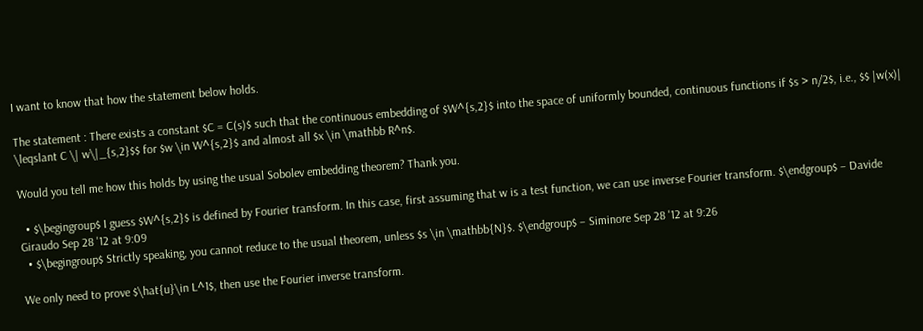I want to know that how the statement below holds.

The statement : There exists a constant $C = C(s)$ such that the continuous embedding of $W^{s,2}$ into the space of uniformly bounded, continuous functions if $s > n/2$, i.e., $$ |w(x)| \leqslant C \| w\|_{s,2}$$ for $w \in W^{s,2}$ and almost all $x \in \mathbb R^n$.

Would you tell me how this holds by using the usual Sobolev embedding theorem? Thank you.

  • $\begingroup$ I guess $W^{s,2}$ is defined by Fourier transform. In this case, first assuming that w is a test function, we can use inverse Fourier transform. $\endgroup$ – Davide Giraudo Sep 28 '12 at 9:09
  • $\begingroup$ Strictly speaking, you cannot reduce to the usual theorem, unless $s \in \mathbb{N}$. $\endgroup$ – Siminore Sep 28 '12 at 9:26

We only need to prove $\hat{u}\in L^1$, then use the Fourier inverse transform.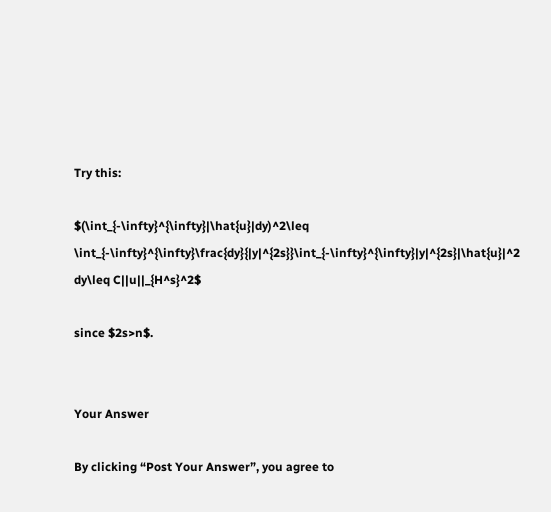Try this:

$(\int_{-\infty}^{\infty}|\hat{u}|dy)^2\leq \int_{-\infty}^{\infty}\frac{dy}{|y|^{2s}}\int_{-\infty}^{\infty}|y|^{2s}|\hat{u}|^2 dy\leq C||u||_{H^s}^2$

since $2s>n$.


Your Answer

By clicking “Post Your Answer”, you agree to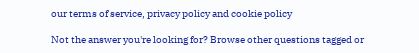our terms of service, privacy policy and cookie policy

Not the answer you're looking for? Browse other questions tagged or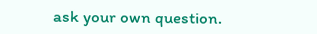ask your own question.